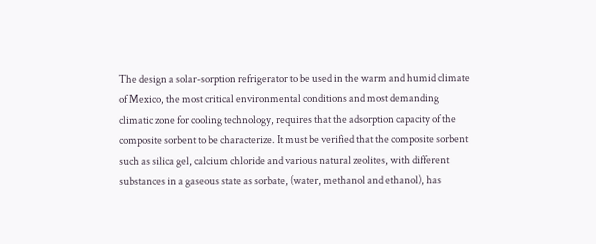The design a solar-sorption refrigerator to be used in the warm and humid climate of Mexico, the most critical environmental conditions and most demanding climatic zone for cooling technology, requires that the adsorption capacity of the composite sorbent to be characterize. It must be verified that the composite sorbent such as silica gel, calcium chloride and various natural zeolites, with different substances in a gaseous state as sorbate, (water, methanol and ethanol), has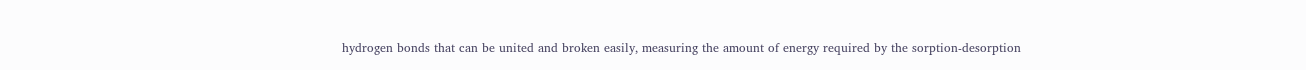hydrogen bonds that can be united and broken easily, measuring the amount of energy required by the sorption-desorption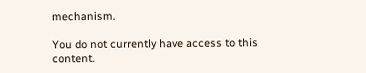mechanism.

You do not currently have access to this content.